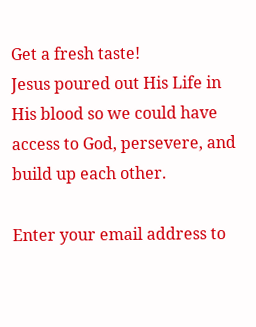Get a fresh taste!
Jesus poured out His Life in His blood so we could have access to God, persevere, and build up each other.

Enter your email address to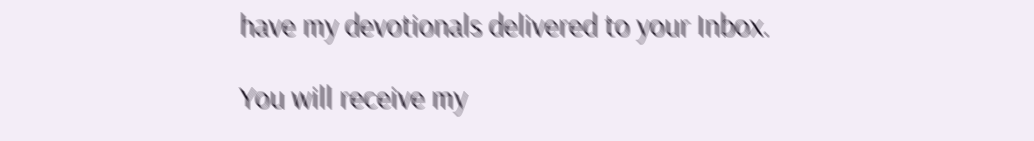have my devotionals delivered to your Inbox.

You will receive my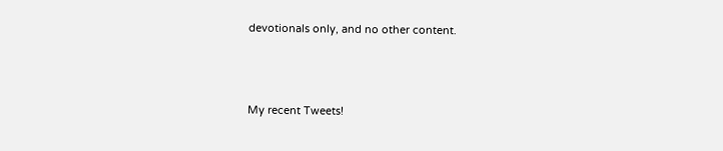devotionals only, and no other content.



My recent Tweets!